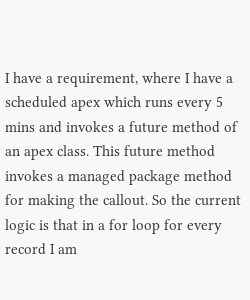I have a requirement, where I have a scheduled apex which runs every 5 mins and invokes a future method of an apex class. This future method invokes a managed package method for making the callout. So the current logic is that in a for loop for every record I am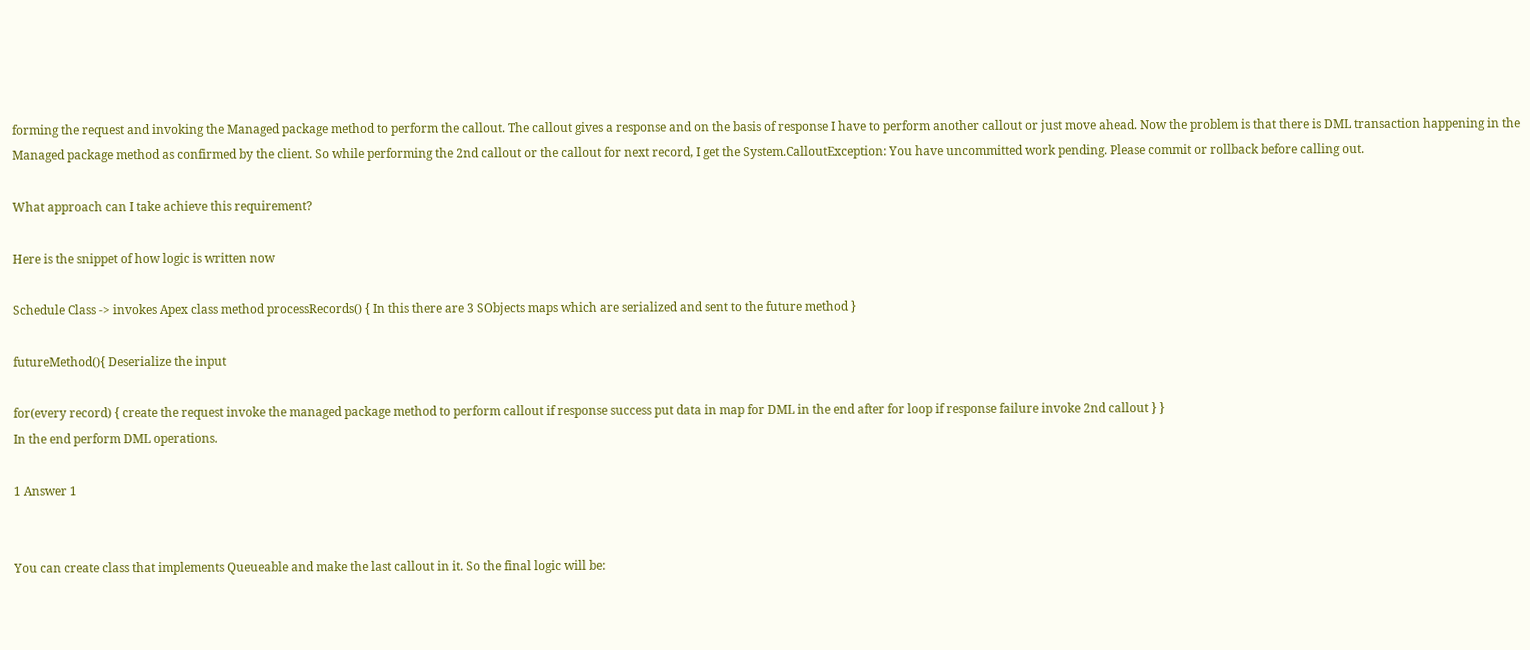forming the request and invoking the Managed package method to perform the callout. The callout gives a response and on the basis of response I have to perform another callout or just move ahead. Now the problem is that there is DML transaction happening in the Managed package method as confirmed by the client. So while performing the 2nd callout or the callout for next record, I get the System.CalloutException: You have uncommitted work pending. Please commit or rollback before calling out.

What approach can I take achieve this requirement?

Here is the snippet of how logic is written now

Schedule Class -> invokes Apex class method processRecords() { In this there are 3 SObjects maps which are serialized and sent to the future method }

futureMethod(){ Deserialize the input

for(every record) { create the request invoke the managed package method to perform callout if response success put data in map for DML in the end after for loop if response failure invoke 2nd callout } }
In the end perform DML operations.

1 Answer 1


You can create class that implements Queueable and make the last callout in it. So the final logic will be: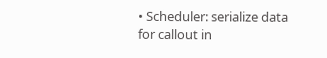• Scheduler: serialize data for callout in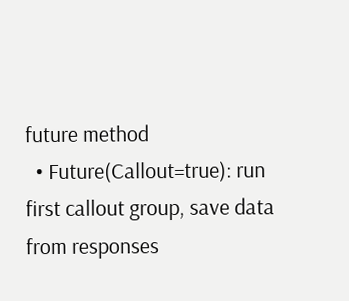future method
  • Future(Callout=true): run first callout group, save data from responses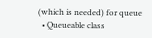(which is needed) for queue
  • Queueable class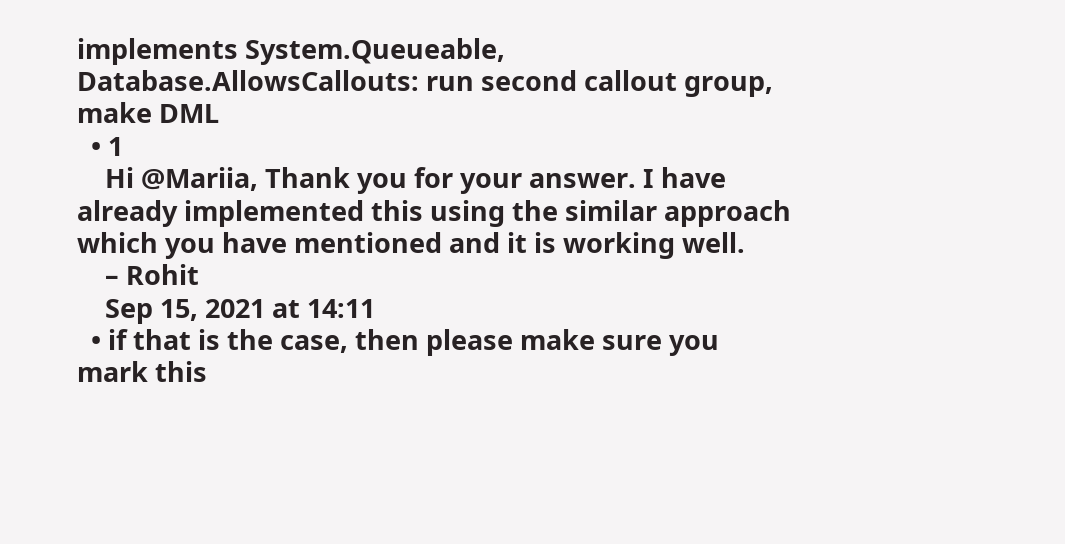implements System.Queueable, Database.AllowsCallouts: run second callout group, make DML
  • 1
    Hi @Mariia, Thank you for your answer. I have already implemented this using the similar approach which you have mentioned and it is working well.
    – Rohit
    Sep 15, 2021 at 14:11
  • if that is the case, then please make sure you mark this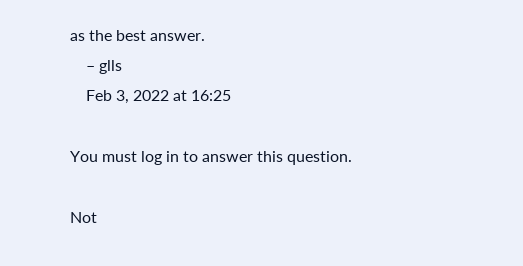as the best answer.
    – glls
    Feb 3, 2022 at 16:25

You must log in to answer this question.

Not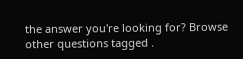the answer you're looking for? Browse other questions tagged .